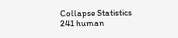Collapse Statistics
241 human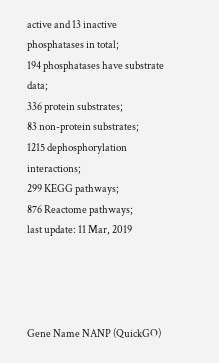active and 13 inactive phosphatases in total;
194 phosphatases have substrate data;
336 protein substrates;
83 non-protein substrates;
1215 dephosphorylation interactions;
299 KEGG pathways;
876 Reactome pathways;
last update: 11 Mar, 2019




Gene Name NANP (QuickGO)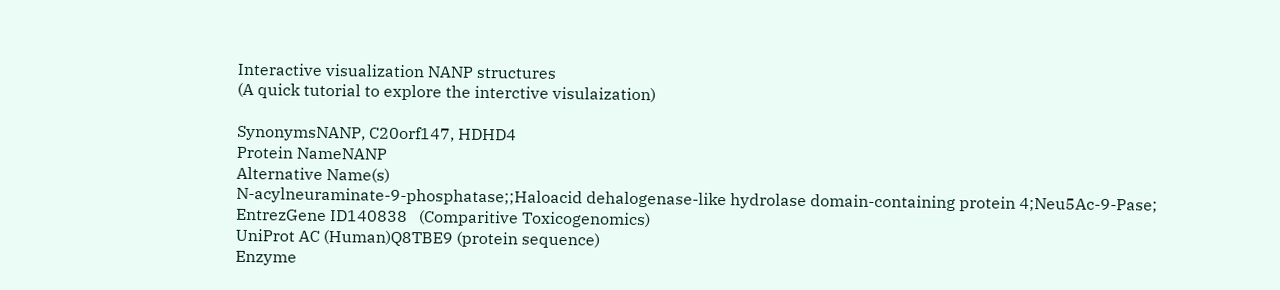Interactive visualization NANP structures
(A quick tutorial to explore the interctive visulaization)

SynonymsNANP, C20orf147, HDHD4
Protein NameNANP
Alternative Name(s)
N-acylneuraminate-9-phosphatase;;Haloacid dehalogenase-like hydrolase domain-containing protein 4;Neu5Ac-9-Pase;
EntrezGene ID140838   (Comparitive Toxicogenomics)
UniProt AC (Human)Q8TBE9 (protein sequence)
Enzyme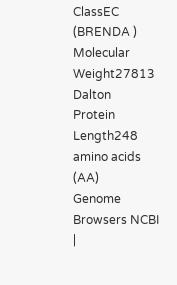ClassEC (BRENDA )
Molecular Weight27813 Dalton
Protein Length248 amino acids (AA)
Genome Browsers NCBI |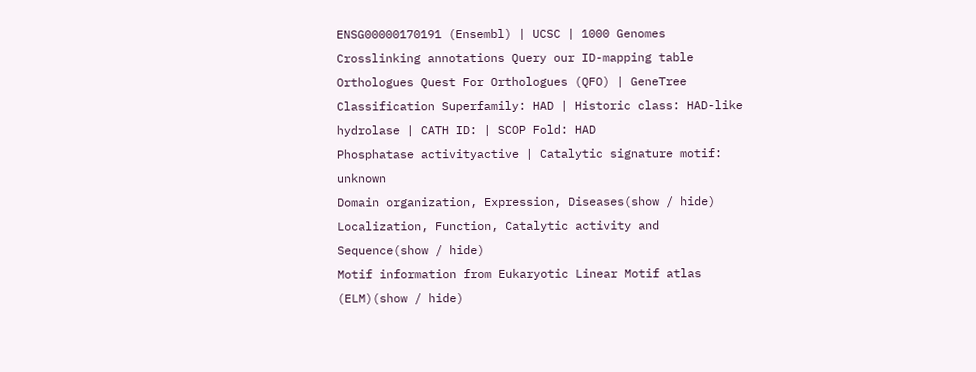ENSG00000170191 (Ensembl) | UCSC | 1000 Genomes
Crosslinking annotations Query our ID-mapping table
Orthologues Quest For Orthologues (QFO) | GeneTree
Classification Superfamily: HAD | Historic class: HAD-like hydrolase | CATH ID: | SCOP Fold: HAD
Phosphatase activityactive | Catalytic signature motif: unknown
Domain organization, Expression, Diseases(show / hide)
Localization, Function, Catalytic activity and Sequence(show / hide)
Motif information from Eukaryotic Linear Motif atlas (ELM)(show / hide)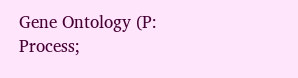Gene Ontology (P: Process;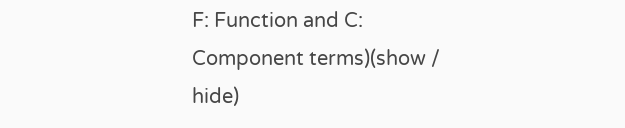F: Function and C: Component terms)(show / hide)